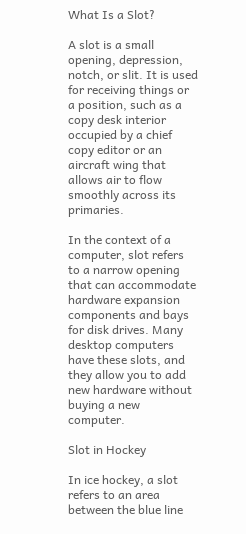What Is a Slot?

A slot is a small opening, depression, notch, or slit. It is used for receiving things or a position, such as a copy desk interior occupied by a chief copy editor or an aircraft wing that allows air to flow smoothly across its primaries.

In the context of a computer, slot refers to a narrow opening that can accommodate hardware expansion components and bays for disk drives. Many desktop computers have these slots, and they allow you to add new hardware without buying a new computer.

Slot in Hockey

In ice hockey, a slot refers to an area between the blue line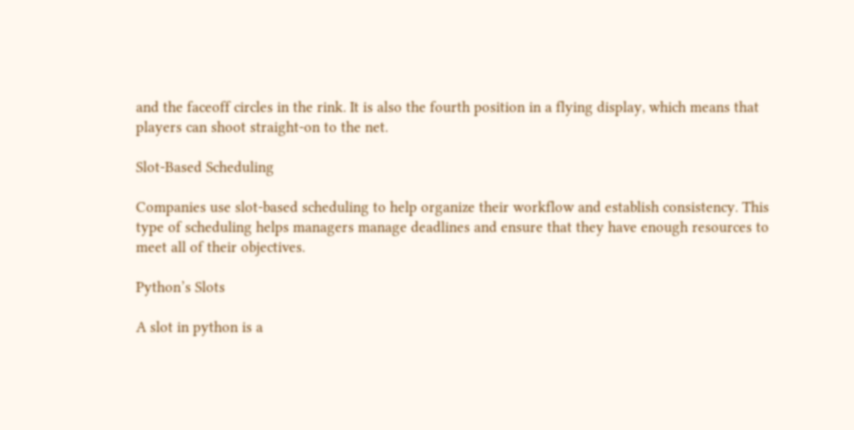and the faceoff circles in the rink. It is also the fourth position in a flying display, which means that players can shoot straight-on to the net.

Slot-Based Scheduling

Companies use slot-based scheduling to help organize their workflow and establish consistency. This type of scheduling helps managers manage deadlines and ensure that they have enough resources to meet all of their objectives.

Python’s Slots

A slot in python is a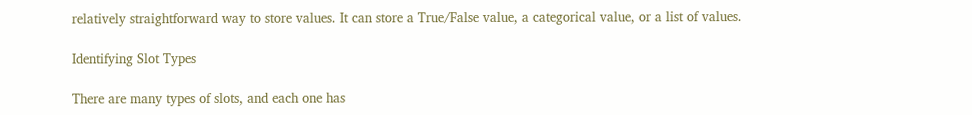relatively straightforward way to store values. It can store a True/False value, a categorical value, or a list of values.

Identifying Slot Types

There are many types of slots, and each one has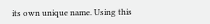its own unique name. Using this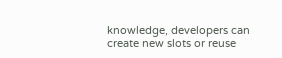knowledge, developers can create new slots or reuse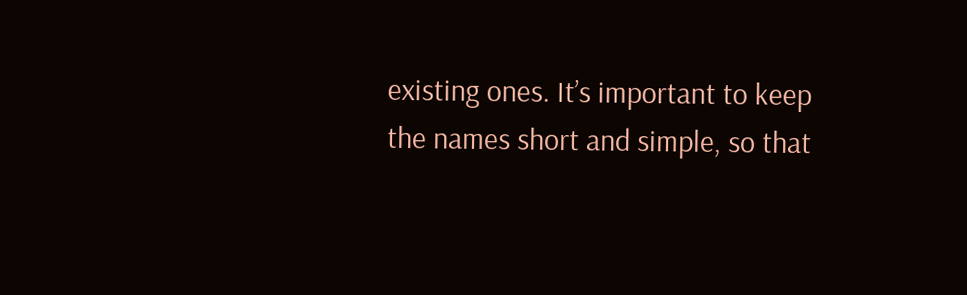existing ones. It’s important to keep the names short and simple, so that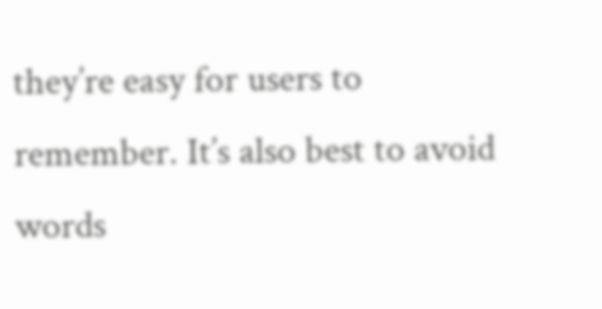they’re easy for users to remember. It’s also best to avoid words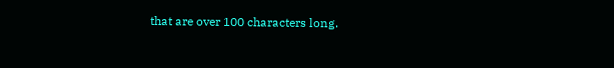that are over 100 characters long.